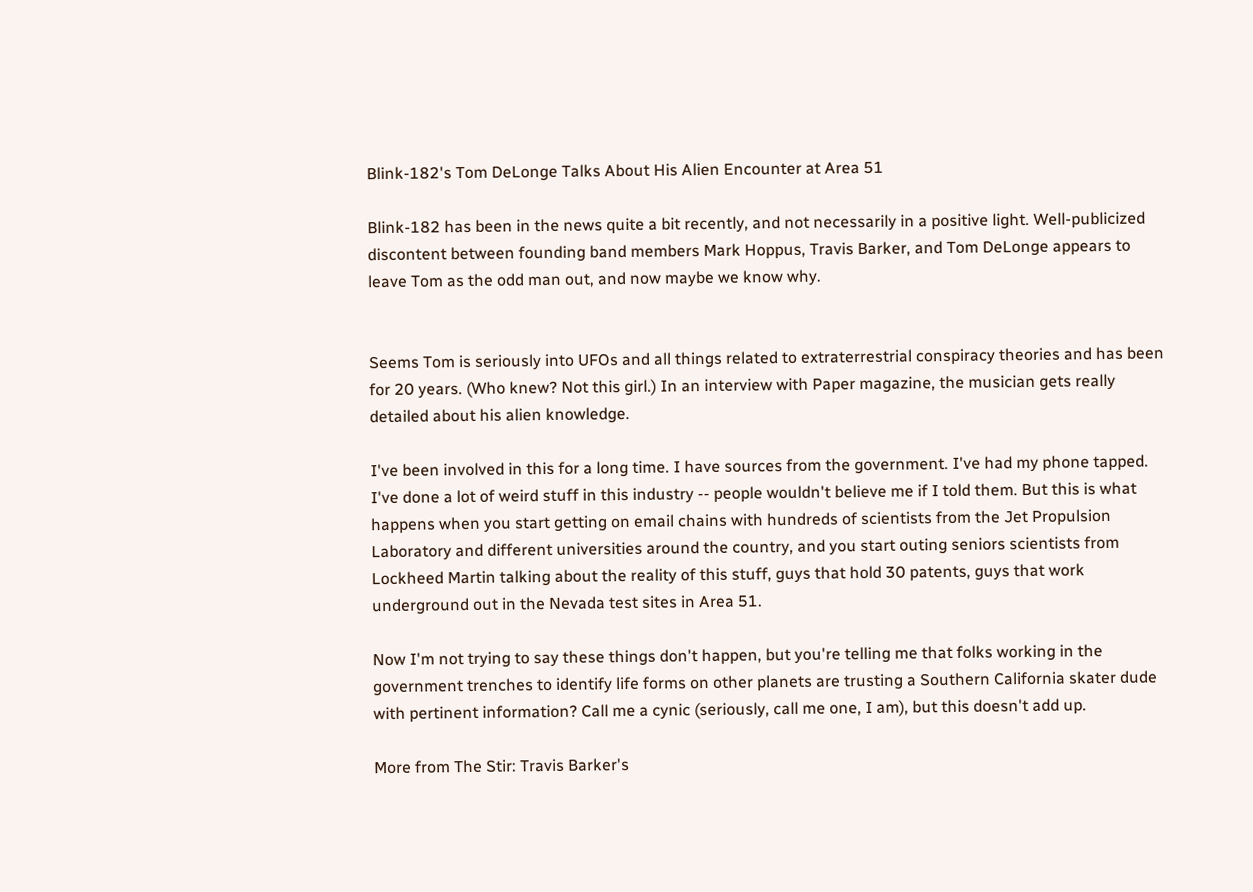Blink-182's Tom DeLonge Talks About His Alien Encounter at Area 51

Blink-182 has been in the news quite a bit recently, and not necessarily in a positive light. Well-publicized discontent between founding band members Mark Hoppus, Travis Barker, and Tom DeLonge appears to leave Tom as the odd man out, and now maybe we know why.


Seems Tom is seriously into UFOs and all things related to extraterrestrial conspiracy theories and has been for 20 years. (Who knew? Not this girl.) In an interview with Paper magazine, the musician gets really detailed about his alien knowledge.

I've been involved in this for a long time. I have sources from the government. I've had my phone tapped. I've done a lot of weird stuff in this industry -- people wouldn't believe me if I told them. But this is what happens when you start getting on email chains with hundreds of scientists from the Jet Propulsion Laboratory and different universities around the country, and you start outing seniors scientists from Lockheed Martin talking about the reality of this stuff, guys that hold 30 patents, guys that work underground out in the Nevada test sites in Area 51.

Now I'm not trying to say these things don't happen, but you're telling me that folks working in the government trenches to identify life forms on other planets are trusting a Southern California skater dude with pertinent information? Call me a cynic (seriously, call me one, I am), but this doesn't add up.

More from The Stir: Travis Barker's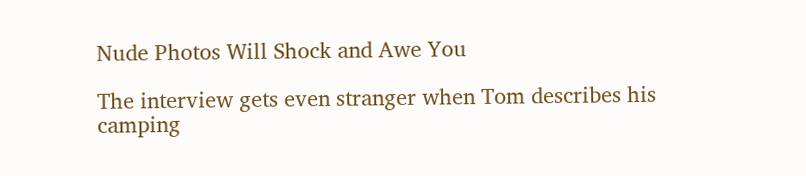Nude Photos Will Shock and Awe You

The interview gets even stranger when Tom describes his camping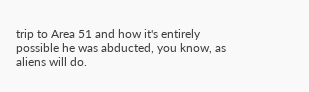trip to Area 51 and how it's entirely possible he was abducted, you know, as aliens will do.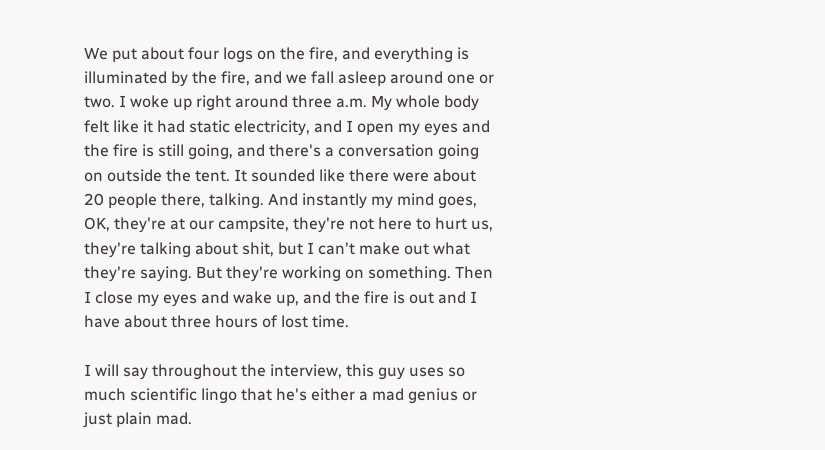We put about four logs on the fire, and everything is illuminated by the fire, and we fall asleep around one or two. I woke up right around three a.m. My whole body felt like it had static electricity, and I open my eyes and the fire is still going, and there's a conversation going on outside the tent. It sounded like there were about 20 people there, talking. And instantly my mind goes, OK, they're at our campsite, they're not here to hurt us, they're talking about shit, but I can't make out what they're saying. But they're working on something. Then I close my eyes and wake up, and the fire is out and I have about three hours of lost time.

I will say throughout the interview, this guy uses so much scientific lingo that he's either a mad genius or just plain mad.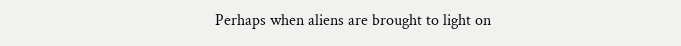Perhaps when aliens are brought to light on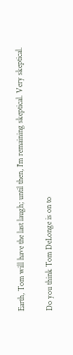Earth, Tom will have the last laugh; until then, I'm remaining skeptical. Very skeptical.

Do you think Tom DeLonge is on to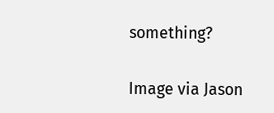something?

Image via Jason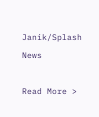Janik/Splash News

Read More >